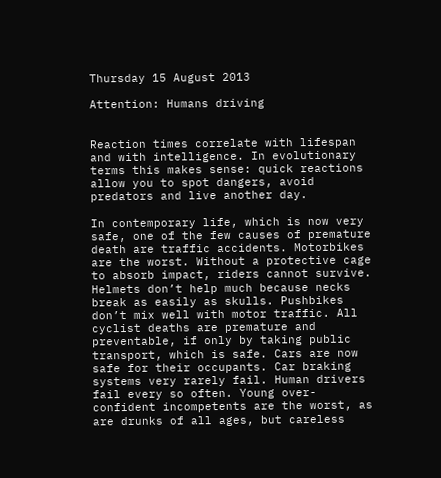Thursday 15 August 2013

Attention: Humans driving


Reaction times correlate with lifespan and with intelligence. In evolutionary terms this makes sense: quick reactions allow you to spot dangers, avoid predators and live another day.

In contemporary life, which is now very safe, one of the few causes of premature death are traffic accidents. Motorbikes are the worst. Without a protective cage to absorb impact, riders cannot survive. Helmets don’t help much because necks break as easily as skulls. Pushbikes don’t mix well with motor traffic. All cyclist deaths are premature and preventable, if only by taking public transport, which is safe. Cars are now safe for their occupants. Car braking systems very rarely fail. Human drivers fail every so often. Young over-confident incompetents are the worst, as are drunks of all ages, but careless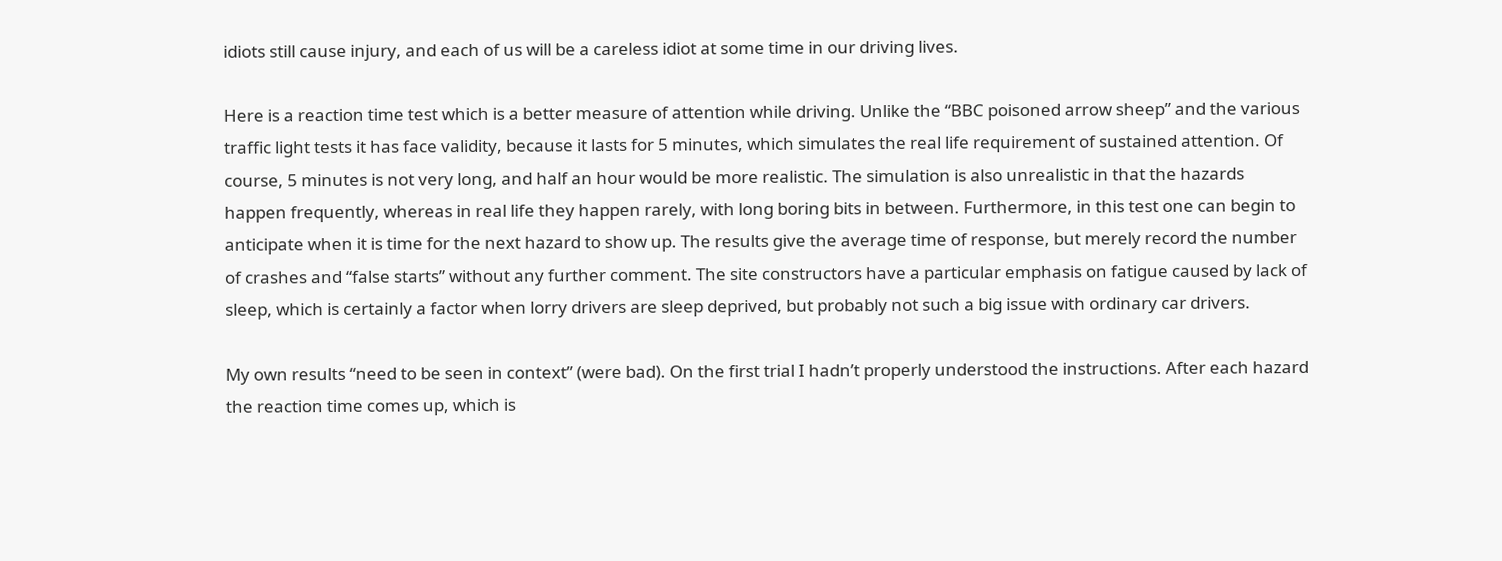idiots still cause injury, and each of us will be a careless idiot at some time in our driving lives.

Here is a reaction time test which is a better measure of attention while driving. Unlike the “BBC poisoned arrow sheep” and the various traffic light tests it has face validity, because it lasts for 5 minutes, which simulates the real life requirement of sustained attention. Of course, 5 minutes is not very long, and half an hour would be more realistic. The simulation is also unrealistic in that the hazards happen frequently, whereas in real life they happen rarely, with long boring bits in between. Furthermore, in this test one can begin to anticipate when it is time for the next hazard to show up. The results give the average time of response, but merely record the number of crashes and “false starts” without any further comment. The site constructors have a particular emphasis on fatigue caused by lack of sleep, which is certainly a factor when lorry drivers are sleep deprived, but probably not such a big issue with ordinary car drivers.

My own results “need to be seen in context” (were bad). On the first trial I hadn’t properly understood the instructions. After each hazard the reaction time comes up, which is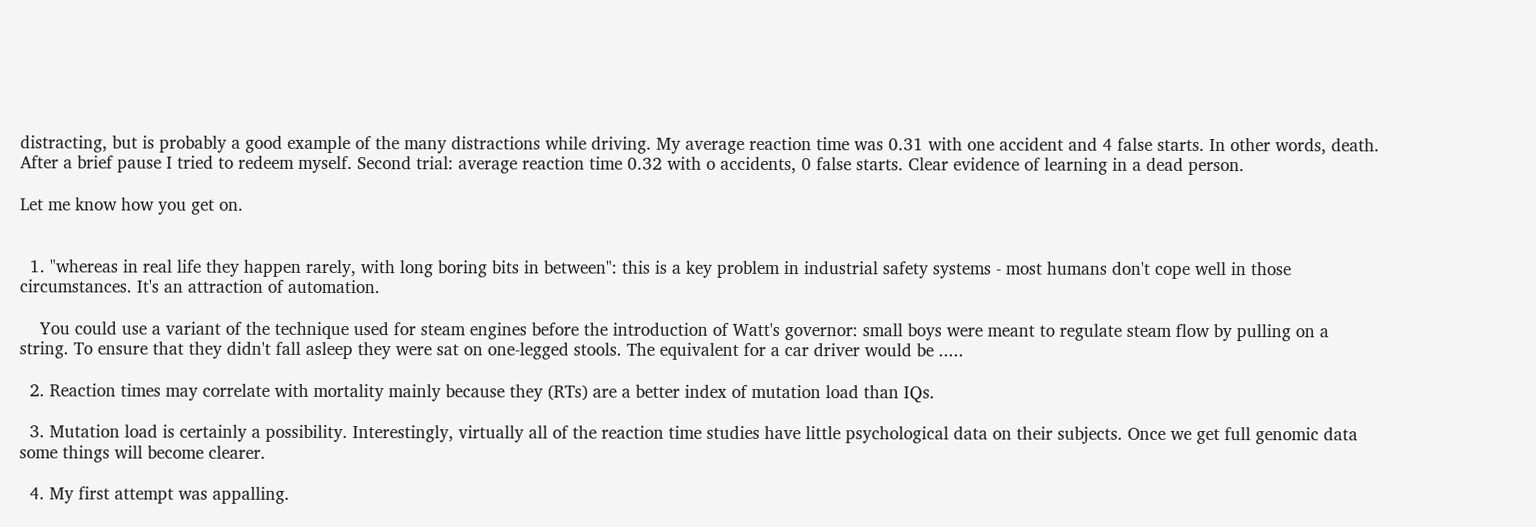distracting, but is probably a good example of the many distractions while driving. My average reaction time was 0.31 with one accident and 4 false starts. In other words, death. After a brief pause I tried to redeem myself. Second trial: average reaction time 0.32 with o accidents, 0 false starts. Clear evidence of learning in a dead person.

Let me know how you get on.


  1. "whereas in real life they happen rarely, with long boring bits in between": this is a key problem in industrial safety systems - most humans don't cope well in those circumstances. It's an attraction of automation.

    You could use a variant of the technique used for steam engines before the introduction of Watt's governor: small boys were meant to regulate steam flow by pulling on a string. To ensure that they didn't fall asleep they were sat on one-legged stools. The equivalent for a car driver would be .....

  2. Reaction times may correlate with mortality mainly because they (RTs) are a better index of mutation load than IQs.

  3. Mutation load is certainly a possibility. Interestingly, virtually all of the reaction time studies have little psychological data on their subjects. Once we get full genomic data some things will become clearer.

  4. My first attempt was appalling.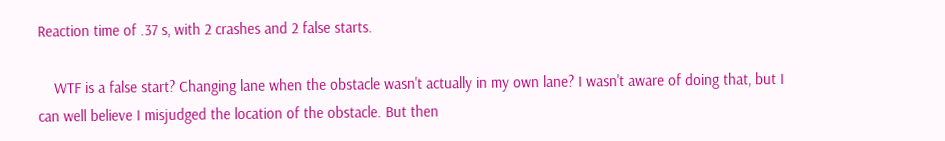Reaction time of .37 s, with 2 crashes and 2 false starts.

    WTF is a false start? Changing lane when the obstacle wasn't actually in my own lane? I wasn't aware of doing that, but I can well believe I misjudged the location of the obstacle. But then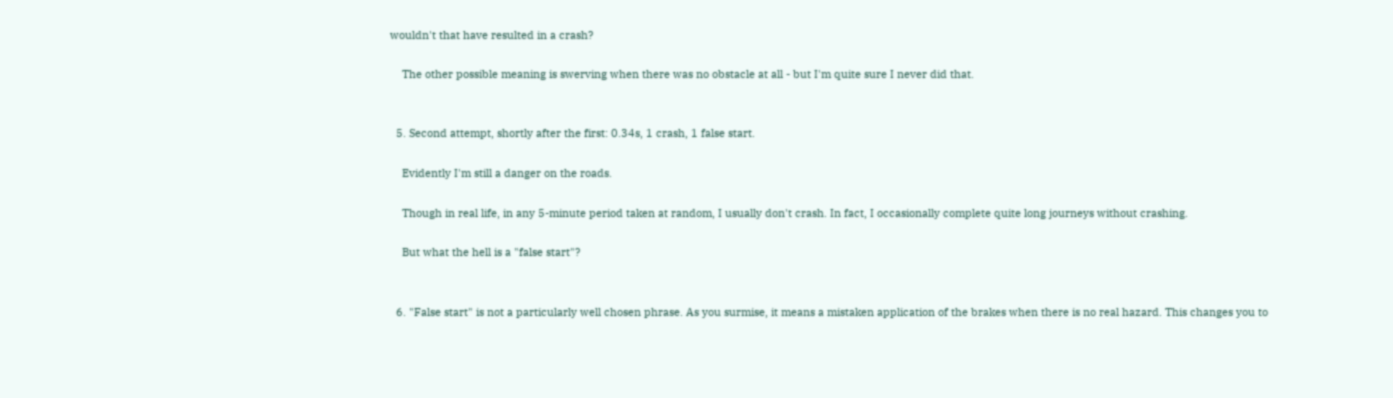wouldn't that have resulted in a crash?

    The other possible meaning is swerving when there was no obstacle at all - but I'm quite sure I never did that.


  5. Second attempt, shortly after the first: 0.34s, 1 crash, 1 false start.

    Evidently I'm still a danger on the roads.

    Though in real life, in any 5-minute period taken at random, I usually don't crash. In fact, I occasionally complete quite long journeys without crashing.

    But what the hell is a "false start"?


  6. "False start" is not a particularly well chosen phrase. As you surmise, it means a mistaken application of the brakes when there is no real hazard. This changes you to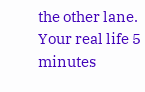the other lane. Your real life 5 minutes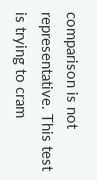comparison is not representative. This test is trying to cram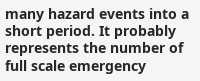many hazard events into a short period. It probably represents the number of full scale emergency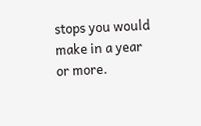stops you would make in a year or more.